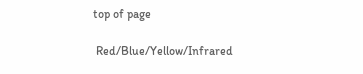top of page

 Red/Blue/Yellow/Infrared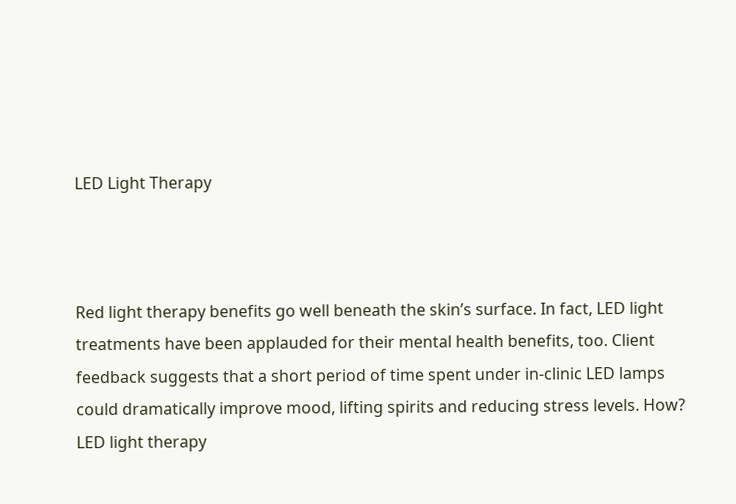LED Light Therapy



Red light therapy benefits go well beneath the skin’s surface. In fact, LED light treatments have been applauded for their mental health benefits, too. Client feedback suggests that a short period of time spent under in-clinic LED lamps could dramatically improve mood, lifting spirits and reducing stress levels. How? LED light therapy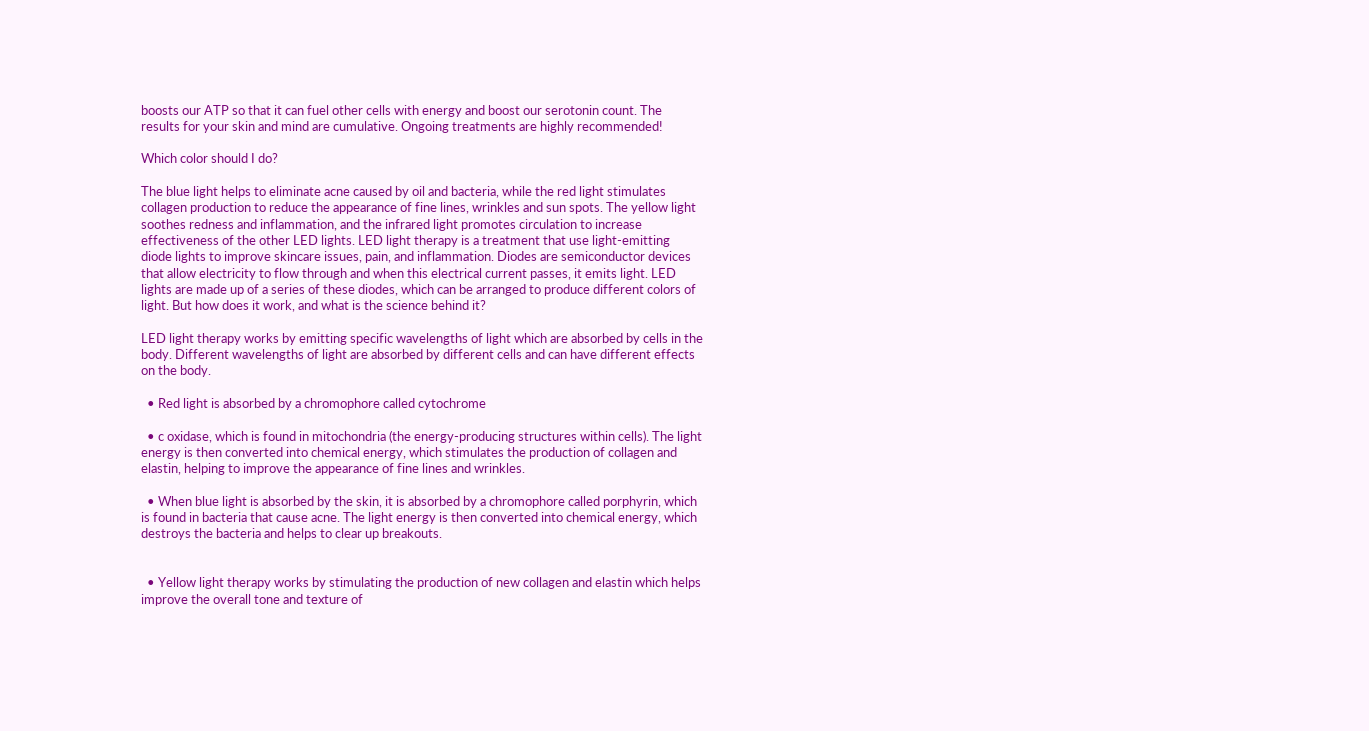boosts our ATP so that it can fuel other cells with energy and boost our serotonin count. The results for your skin and mind are cumulative. Ongoing treatments are highly recommended!

Which color should I do?

The blue light helps to eliminate acne caused by oil and bacteria, while the red light stimulates collagen production to reduce the appearance of fine lines, wrinkles and sun spots. The yellow light soothes redness and inflammation, and the infrared light promotes circulation to increase effectiveness of the other LED lights. LED light therapy is a treatment that use light-emitting diode lights to improve skincare issues, pain, and inflammation. Diodes are semiconductor devices that allow electricity to flow through and when this electrical current passes, it emits light. LED lights are made up of a series of these diodes, which can be arranged to produce different colors of light. But how does it work, and what is the science behind it?

LED light therapy works by emitting specific wavelengths of light which are absorbed by cells in the body. Different wavelengths of light are absorbed by different cells and can have different effects on the body.

  • Red light is absorbed by a chromophore called cytochrome

  • c oxidase, which is found in mitochondria (the energy-producing structures within cells). The light energy is then converted into chemical energy, which stimulates the production of collagen and elastin, helping to improve the appearance of fine lines and wrinkles.

  • When blue light is absorbed by the skin, it is absorbed by a chromophore called porphyrin, which is found in bacteria that cause acne. The light energy is then converted into chemical energy, which destroys the bacteria and helps to clear up breakouts.


  • Yellow light therapy works by stimulating the production of new collagen and elastin which helps improve the overall tone and texture of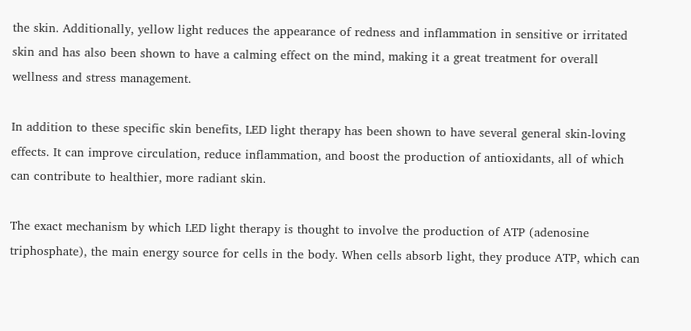the skin. Additionally, yellow light reduces the appearance of redness and inflammation in sensitive or irritated skin and has also been shown to have a calming effect on the mind, making it a great treatment for overall wellness and stress management.

In addition to these specific skin benefits, LED light therapy has been shown to have several general skin-loving effects. It can improve circulation, reduce inflammation, and boost the production of antioxidants, all of which can contribute to healthier, more radiant skin.

The exact mechanism by which LED light therapy is thought to involve the production of ATP (adenosine triphosphate), the main energy source for cells in the body. When cells absorb light, they produce ATP, which can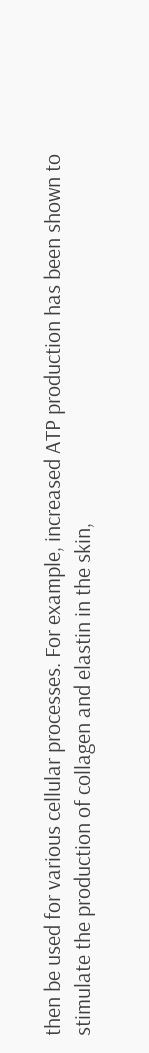then be used for various cellular processes. For example, increased ATP production has been shown to stimulate the production of collagen and elastin in the skin,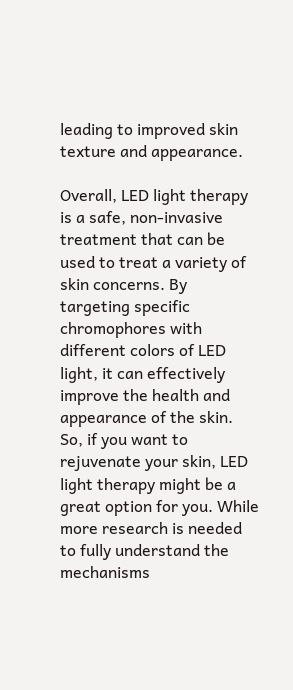leading to improved skin texture and appearance.

Overall, LED light therapy is a safe, non-invasive treatment that can be used to treat a variety of skin concerns. By targeting specific chromophores with different colors of LED light, it can effectively improve the health and appearance of the skin. So, if you want to rejuvenate your skin, LED light therapy might be a great option for you. While more research is needed to fully understand the mechanisms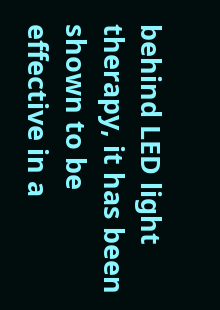behind LED light therapy, it has been shown to be effective in a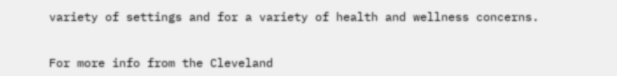variety of settings and for a variety of health and wellness concerns.


For more info from the Cleveland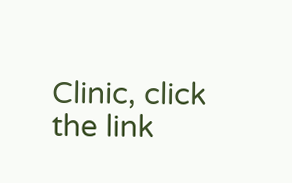Clinic, click the link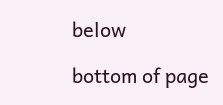below

bottom of page